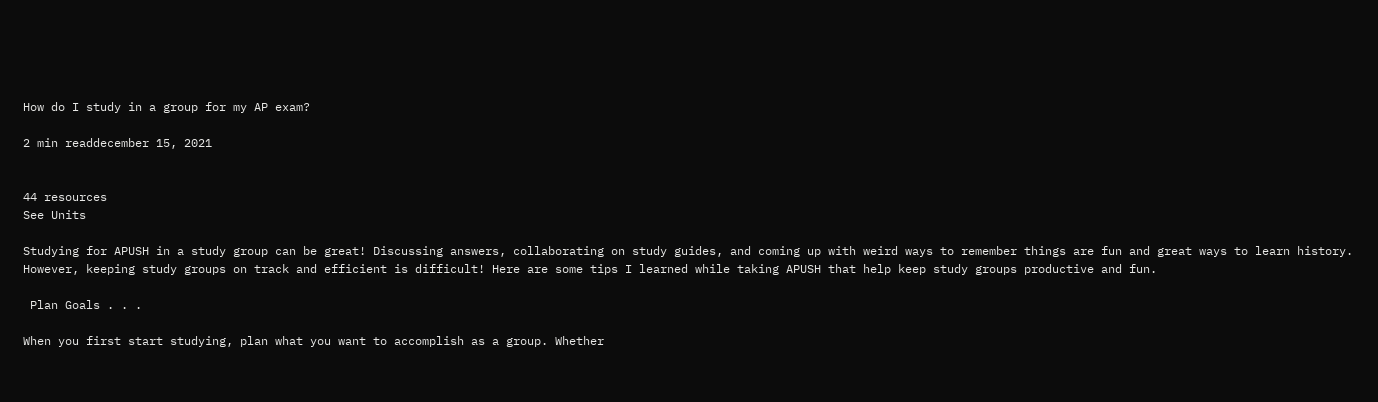How do I study in a group for my AP exam?

2 min readdecember 15, 2021


44 resources
See Units

Studying for APUSH in a study group can be great! Discussing answers, collaborating on study guides, and coming up with weird ways to remember things are fun and great ways to learn history. However, keeping study groups on track and efficient is difficult! Here are some tips I learned while taking APUSH that help keep study groups productive and fun.

 Plan Goals . . .

When you first start studying, plan what you want to accomplish as a group. Whether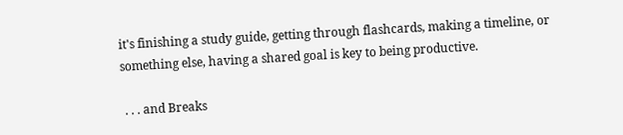it's finishing a study guide, getting through flashcards, making a timeline, or something else, having a shared goal is key to being productive.

 . . . and Breaks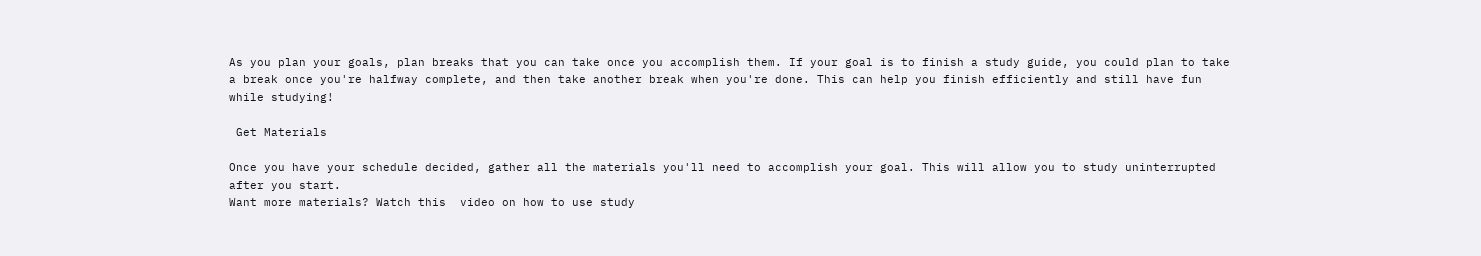As you plan your goals, plan breaks that you can take once you accomplish them. If your goal is to finish a study guide, you could plan to take a break once you're halfway complete, and then take another break when you're done. This can help you finish efficiently and still have fun while studying!

 Get Materials

Once you have your schedule decided, gather all the materials you'll need to accomplish your goal. This will allow you to study uninterrupted after you start.
Want more materials? Watch this  video on how to use study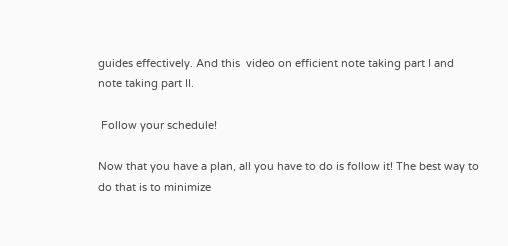guides effectively. And this  video on efficient note taking part I and  note taking part II.

 Follow your schedule!

Now that you have a plan, all you have to do is follow it! The best way to do that is to minimize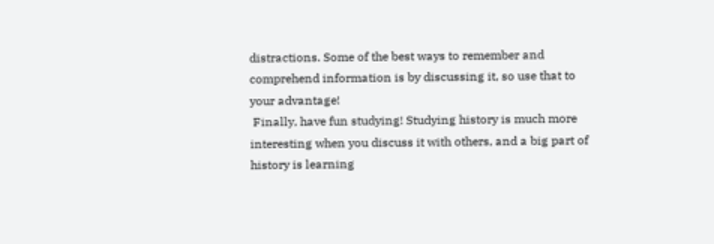distractions. Some of the best ways to remember and comprehend information is by discussing it, so use that to your advantage!
 Finally, have fun studying! Studying history is much more interesting when you discuss it with others, and a big part of history is learning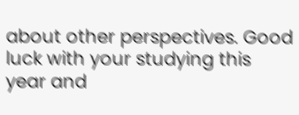about other perspectives. Good luck with your studying this year and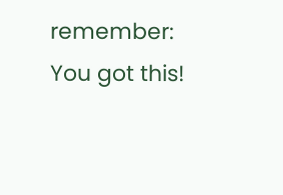remember: You got this!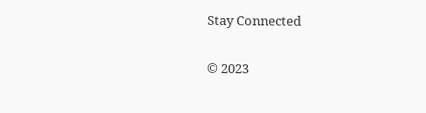Stay Connected

© 2023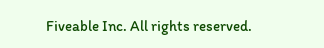Fiveable Inc. All rights reserved.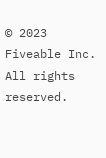© 2023 Fiveable Inc. All rights reserved.